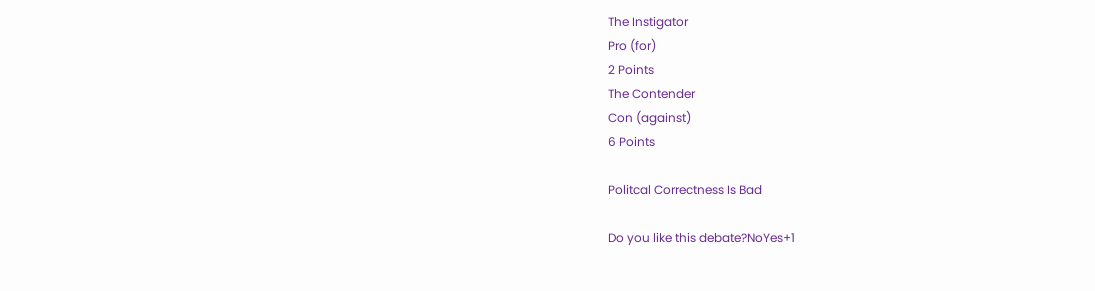The Instigator
Pro (for)
2 Points
The Contender
Con (against)
6 Points

Politcal Correctness Is Bad

Do you like this debate?NoYes+1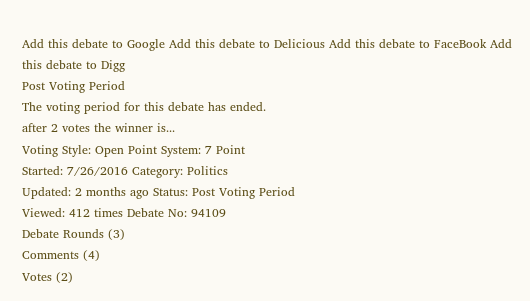Add this debate to Google Add this debate to Delicious Add this debate to FaceBook Add this debate to Digg
Post Voting Period
The voting period for this debate has ended.
after 2 votes the winner is...
Voting Style: Open Point System: 7 Point
Started: 7/26/2016 Category: Politics
Updated: 2 months ago Status: Post Voting Period
Viewed: 412 times Debate No: 94109
Debate Rounds (3)
Comments (4)
Votes (2)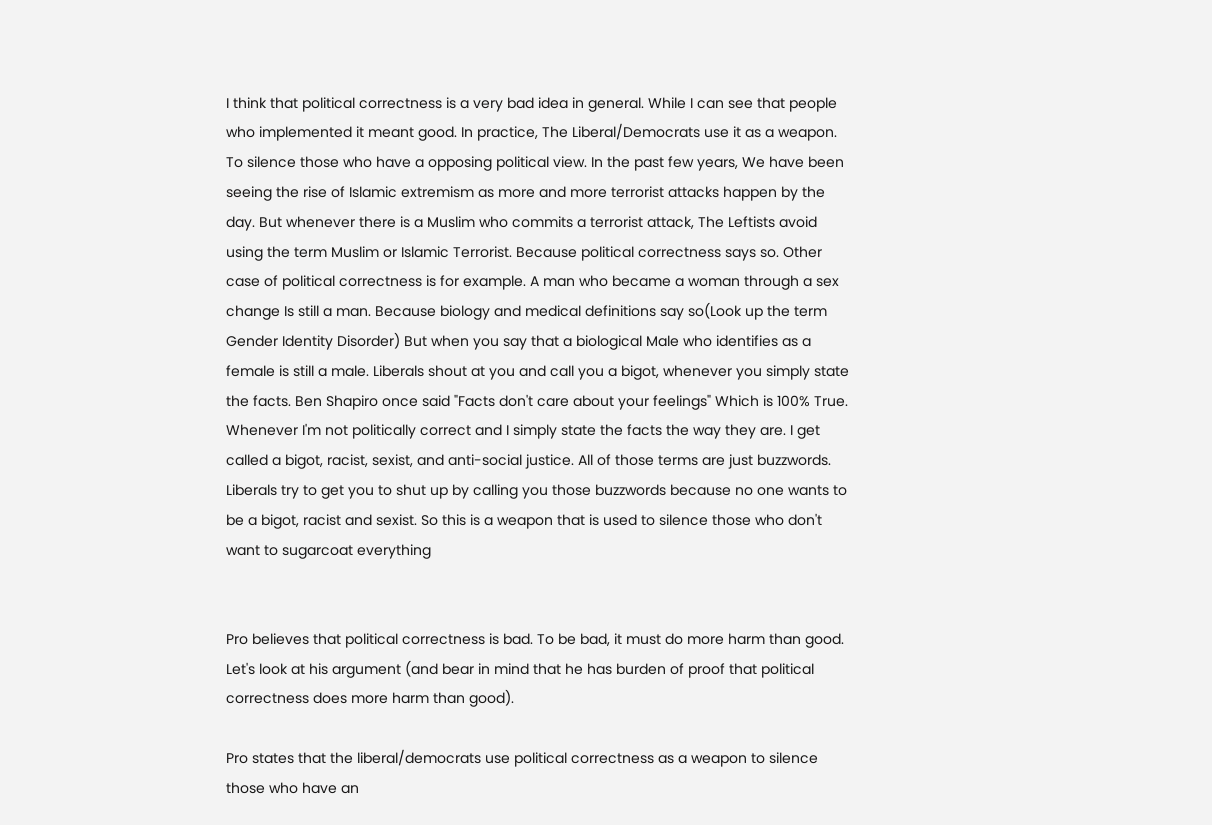I think that political correctness is a very bad idea in general. While I can see that people who implemented it meant good. In practice, The Liberal/Democrats use it as a weapon. To silence those who have a opposing political view. In the past few years, We have been seeing the rise of Islamic extremism as more and more terrorist attacks happen by the day. But whenever there is a Muslim who commits a terrorist attack, The Leftists avoid using the term Muslim or Islamic Terrorist. Because political correctness says so. Other case of political correctness is for example. A man who became a woman through a sex change Is still a man. Because biology and medical definitions say so(Look up the term Gender Identity Disorder) But when you say that a biological Male who identifies as a female is still a male. Liberals shout at you and call you a bigot, whenever you simply state the facts. Ben Shapiro once said "Facts don't care about your feelings" Which is 100% True. Whenever I'm not politically correct and I simply state the facts the way they are. I get called a bigot, racist, sexist, and anti-social justice. All of those terms are just buzzwords. Liberals try to get you to shut up by calling you those buzzwords because no one wants to be a bigot, racist and sexist. So this is a weapon that is used to silence those who don't want to sugarcoat everything


Pro believes that political correctness is bad. To be bad, it must do more harm than good. Let's look at his argument (and bear in mind that he has burden of proof that political correctness does more harm than good).

Pro states that the liberal/democrats use political correctness as a weapon to silence those who have an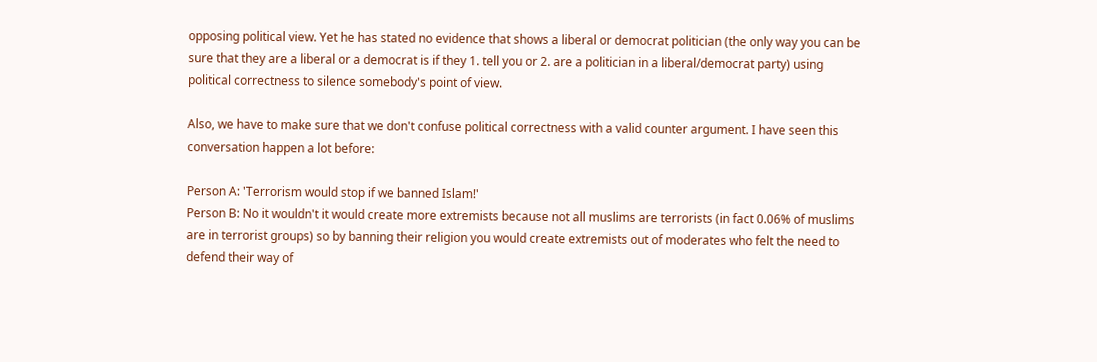opposing political view. Yet he has stated no evidence that shows a liberal or democrat politician (the only way you can be sure that they are a liberal or a democrat is if they 1. tell you or 2. are a politician in a liberal/democrat party) using political correctness to silence somebody's point of view.

Also, we have to make sure that we don't confuse political correctness with a valid counter argument. I have seen this conversation happen a lot before:

Person A: 'Terrorism would stop if we banned Islam!'
Person B: No it wouldn't it would create more extremists because not all muslims are terrorists (in fact 0.06% of muslims are in terrorist groups) so by banning their religion you would create extremists out of moderates who felt the need to defend their way of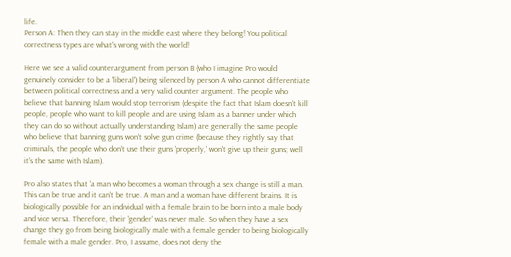life.
Person A: Then they can stay in the middle east where they belong! You political correctness types are what's wrong with the world!

Here we see a valid counterargument from person B (who I imagine Pro would genuinely consider to be a 'liberal') being silenced by person A who cannot differentiate between political correctness and a very valid counter argument. The people who believe that banning Islam would stop terrorism (despite the fact that Islam doesn't kill people, people who want to kill people and are using Islam as a banner under which they can do so without actually understanding Islam) are generally the same people who believe that banning guns won't solve gun crime (because they rightly say that criminals, the people who don't use their guns 'properly,' won't give up their guns; well it's the same with Islam).

Pro also states that 'a man who becomes a woman through a sex change is still a man. This can be true and it can't be true. A man and a woman have different brains. It is biologically possible for an individual with a female brain to be born into a male body and vice versa. Therefore, their 'gender' was never male. So when they have a sex change they go from being biologically male with a female gender to being biologically female with a male gender. Pro, I assume, does not deny the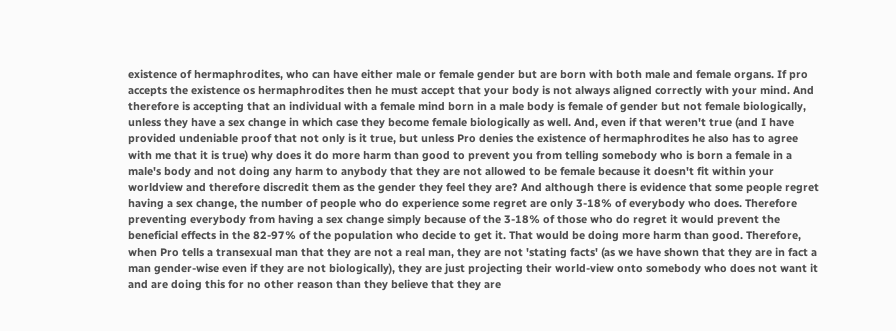existence of hermaphrodites, who can have either male or female gender but are born with both male and female organs. If pro accepts the existence os hermaphrodites then he must accept that your body is not always aligned correctly with your mind. And therefore is accepting that an individual with a female mind born in a male body is female of gender but not female biologically, unless they have a sex change in which case they become female biologically as well. And, even if that weren't true (and I have provided undeniable proof that not only is it true, but unless Pro denies the existence of hermaphrodites he also has to agree with me that it is true) why does it do more harm than good to prevent you from telling somebody who is born a female in a male's body and not doing any harm to anybody that they are not allowed to be female because it doesn't fit within your worldview and therefore discredit them as the gender they feel they are? And although there is evidence that some people regret having a sex change, the number of people who do experience some regret are only 3-18% of everybody who does. Therefore preventing everybody from having a sex change simply because of the 3-18% of those who do regret it would prevent the beneficial effects in the 82-97% of the population who decide to get it. That would be doing more harm than good. Therefore, when Pro tells a transexual man that they are not a real man, they are not 'stating facts' (as we have shown that they are in fact a man gender-wise even if they are not biologically), they are just projecting their world-view onto somebody who does not want it and are doing this for no other reason than they believe that they are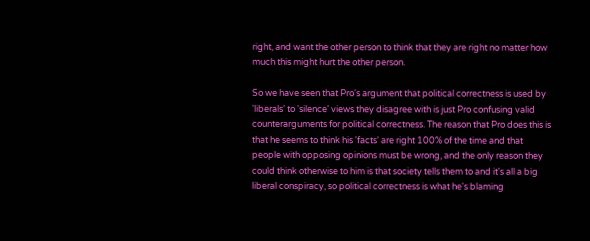right, and want the other person to think that they are right no matter how much this might hurt the other person.

So we have seen that Pro's argument that political correctness is used by 'liberals' to 'silence' views they disagree with is just Pro confusing valid counterarguments for political correctness. The reason that Pro does this is that he seems to think his 'facts' are right 100% of the time and that people with opposing opinions must be wrong, and the only reason they could think otherwise to him is that society tells them to and it's all a big liberal conspiracy, so political correctness is what he's blaming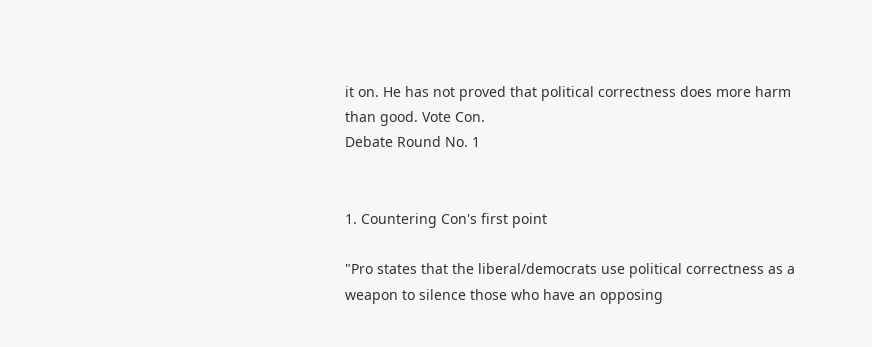it on. He has not proved that political correctness does more harm than good. Vote Con.
Debate Round No. 1


1. Countering Con's first point

"Pro states that the liberal/democrats use political correctness as a weapon to silence those who have an opposing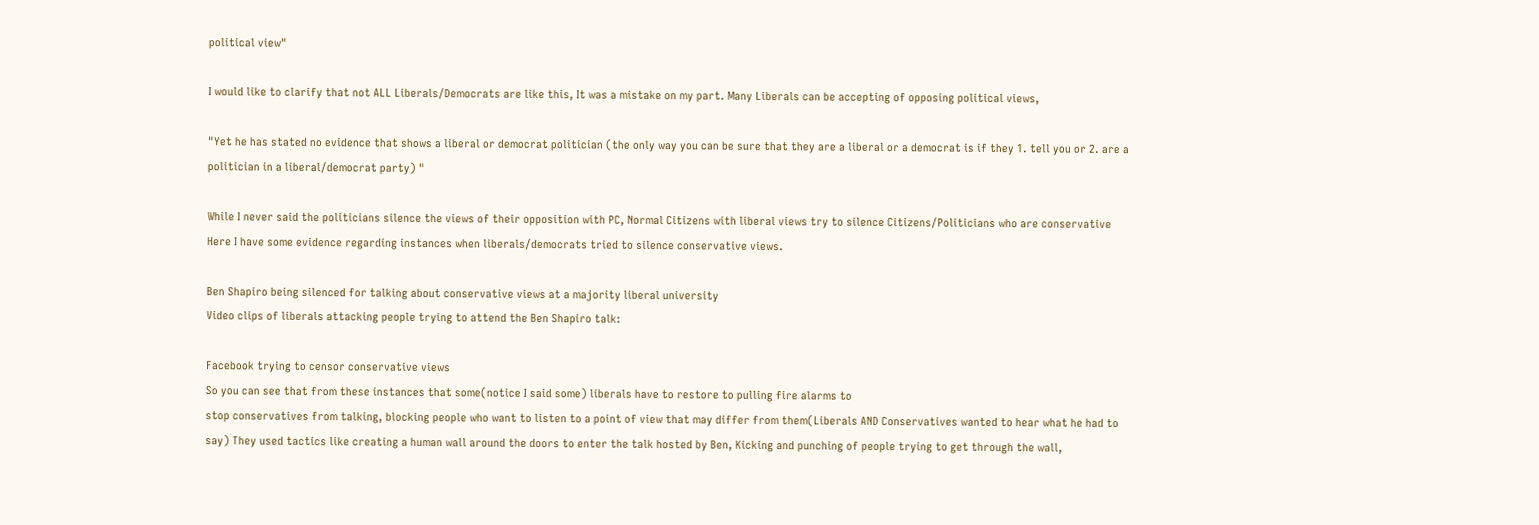political view"

I would like to clarify that not ALL Liberals/Democrats are like this, It was a mistake on my part. Many Liberals can be accepting of opposing political views,

"Yet he has stated no evidence that shows a liberal or democrat politician (the only way you can be sure that they are a liberal or a democrat is if they 1. tell you or 2. are a politician in a liberal/democrat party) "

While I never said the politicians silence the views of their opposition with PC, Normal Citizens with liberal views try to silence Citizens/Politicians who are conservative
Here I have some evidence regarding instances when liberals/democrats tried to silence conservative views.

Ben Shapiro being silenced for talking about conservative views at a majority liberal university
Video clips of liberals attacking people trying to attend the Ben Shapiro talk:

Facebook trying to censor conservative views
So you can see that from these instances that some(notice I said some) liberals have to restore to pulling fire alarms to
stop conservatives from talking, blocking people who want to listen to a point of view that may differ from them(Liberals AND Conservatives wanted to hear what he had to say) They used tactics like creating a human wall around the doors to enter the talk hosted by Ben, Kicking and punching of people trying to get through the wall,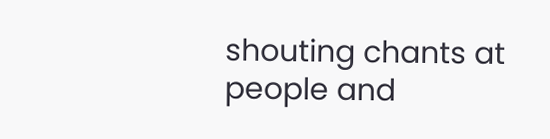shouting chants at people and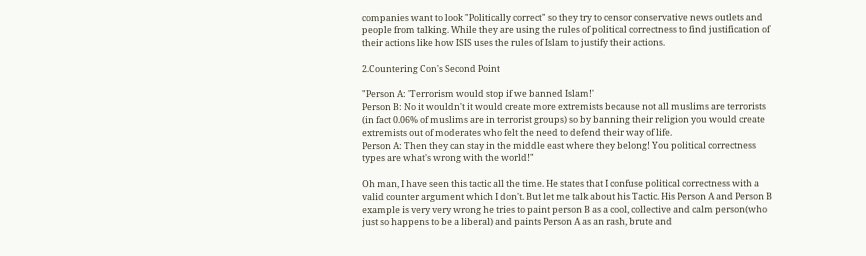companies want to look "Politically correct" so they try to censor conservative news outlets and people from talking. While they are using the rules of political correctness to find justification of their actions like how ISIS uses the rules of Islam to justify their actions.

2.Countering Con's Second Point

"Person A: 'Terrorism would stop if we banned Islam!'
Person B: No it wouldn't it would create more extremists because not all muslims are terrorists (in fact 0.06% of muslims are in terrorist groups) so by banning their religion you would create extremists out of moderates who felt the need to defend their way of life.
Person A: Then they can stay in the middle east where they belong! You political correctness types are what's wrong with the world!"

Oh man, I have seen this tactic all the time. He states that I confuse political correctness with a valid counter argument which I don't. But let me talk about his Tactic. His Person A and Person B example is very very wrong he tries to paint person B as a cool, collective and calm person(who just so happens to be a liberal) and paints Person A as an rash, brute and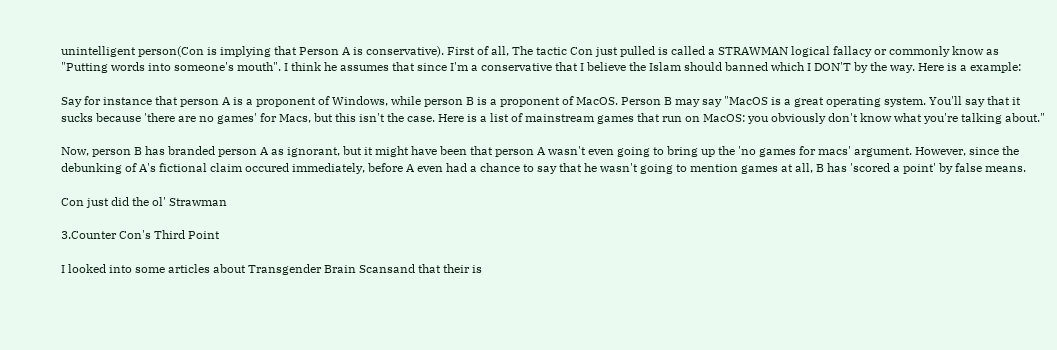unintelligent person(Con is implying that Person A is conservative). First of all, The tactic Con just pulled is called a STRAWMAN logical fallacy or commonly know as "Putting words into someone's mouth". I think he assumes that since I'm a conservative that I believe the Islam should banned which I DON'T by the way. Here is a example:

Say for instance that person A is a proponent of Windows, while person B is a proponent of MacOS. Person B may say "MacOS is a great operating system. You'll say that it sucks because 'there are no games' for Macs, but this isn't the case. Here is a list of mainstream games that run on MacOS: you obviously don't know what you're talking about."

Now, person B has branded person A as ignorant, but it might have been that person A wasn't even going to bring up the 'no games for macs' argument. However, since the debunking of A's fictional claim occured immediately, before A even had a chance to say that he wasn't going to mention games at all, B has 'scored a point' by false means.

Con just did the ol' Strawman

3.Counter Con's Third Point

I looked into some articles about Transgender Brain Scansand that their is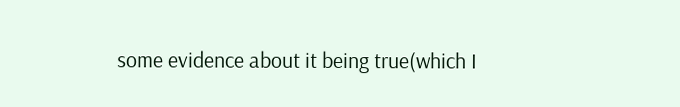some evidence about it being true(which I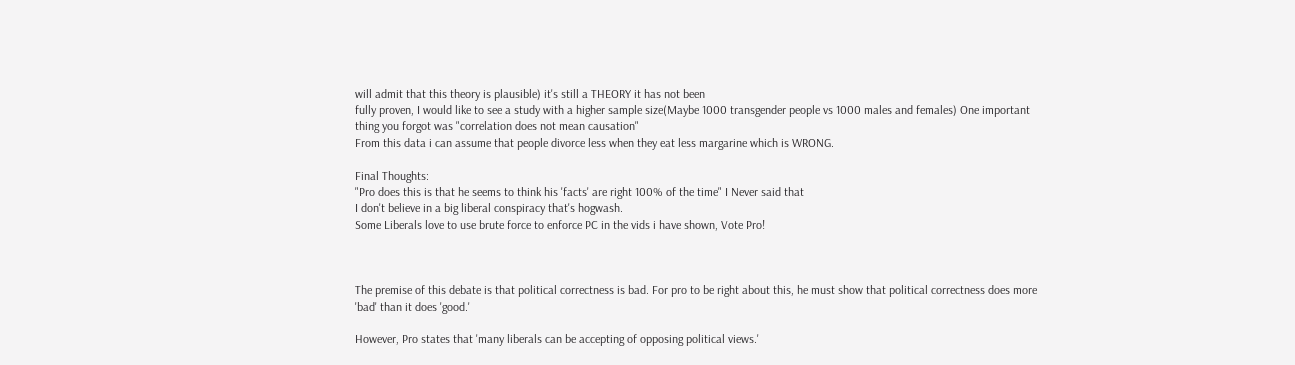will admit that this theory is plausible) it's still a THEORY it has not been
fully proven, I would like to see a study with a higher sample size(Maybe 1000 transgender people vs 1000 males and females) One important thing you forgot was "correlation does not mean causation"
From this data i can assume that people divorce less when they eat less margarine which is WRONG.

Final Thoughts:
"Pro does this is that he seems to think his 'facts' are right 100% of the time" I Never said that
I don't believe in a big liberal conspiracy that's hogwash.
Some Liberals love to use brute force to enforce PC in the vids i have shown, Vote Pro!



The premise of this debate is that political correctness is bad. For pro to be right about this, he must show that political correctness does more 'bad' than it does 'good.'

However, Pro states that 'many liberals can be accepting of opposing political views.'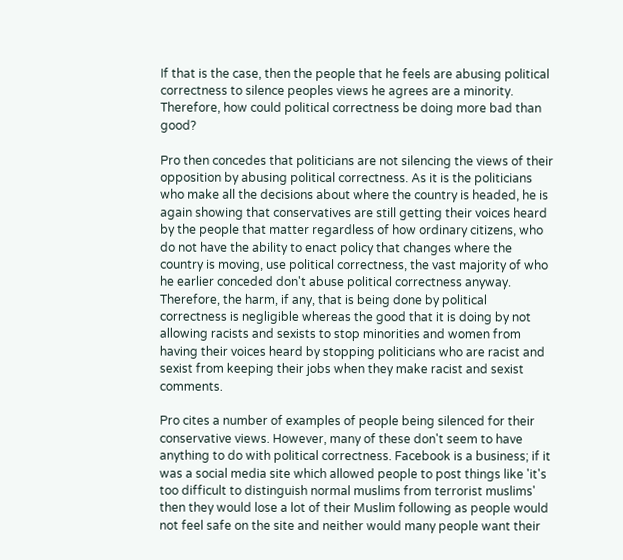If that is the case, then the people that he feels are abusing political correctness to silence peoples views he agrees are a minority. Therefore, how could political correctness be doing more bad than good?

Pro then concedes that politicians are not silencing the views of their opposition by abusing political correctness. As it is the politicians who make all the decisions about where the country is headed, he is again showing that conservatives are still getting their voices heard by the people that matter regardless of how ordinary citizens, who do not have the ability to enact policy that changes where the country is moving, use political correctness, the vast majority of who he earlier conceded don't abuse political correctness anyway. Therefore, the harm, if any, that is being done by political correctness is negligible whereas the good that it is doing by not allowing racists and sexists to stop minorities and women from having their voices heard by stopping politicians who are racist and sexist from keeping their jobs when they make racist and sexist comments.

Pro cites a number of examples of people being silenced for their conservative views. However, many of these don't seem to have anything to do with political correctness. Facebook is a business; if it was a social media site which allowed people to post things like 'it's too difficult to distinguish normal muslims from terrorist muslims' then they would lose a lot of their Muslim following as people would not feel safe on the site and neither would many people want their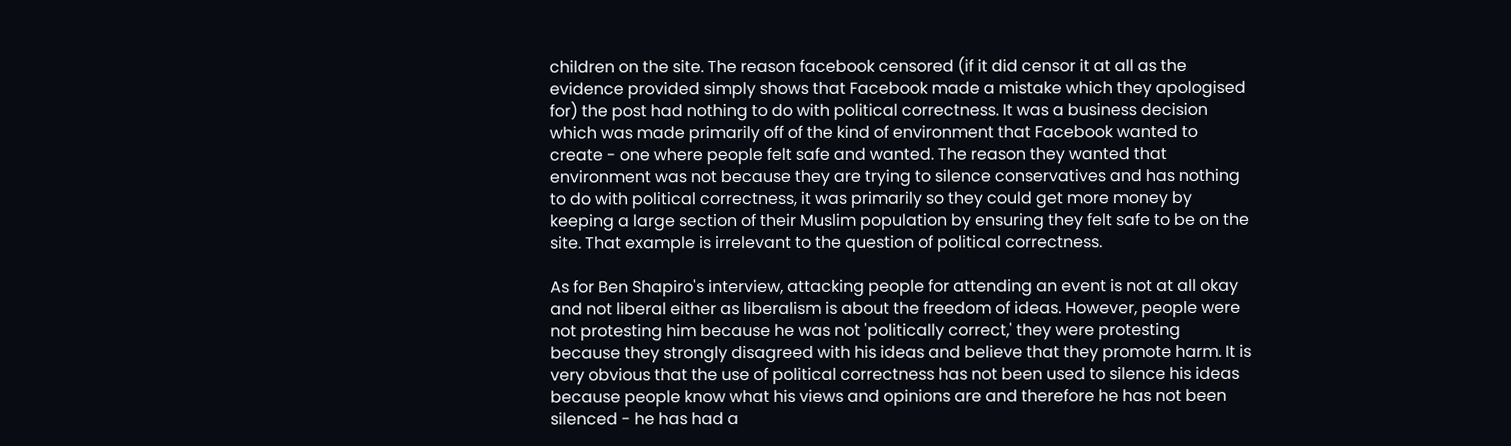children on the site. The reason facebook censored (if it did censor it at all as the evidence provided simply shows that Facebook made a mistake which they apologised for) the post had nothing to do with political correctness. It was a business decision which was made primarily off of the kind of environment that Facebook wanted to create - one where people felt safe and wanted. The reason they wanted that environment was not because they are trying to silence conservatives and has nothing to do with political correctness, it was primarily so they could get more money by keeping a large section of their Muslim population by ensuring they felt safe to be on the site. That example is irrelevant to the question of political correctness.

As for Ben Shapiro's interview, attacking people for attending an event is not at all okay and not liberal either as liberalism is about the freedom of ideas. However, people were not protesting him because he was not 'politically correct,' they were protesting because they strongly disagreed with his ideas and believe that they promote harm. It is very obvious that the use of political correctness has not been used to silence his ideas because people know what his views and opinions are and therefore he has not been silenced - he has had a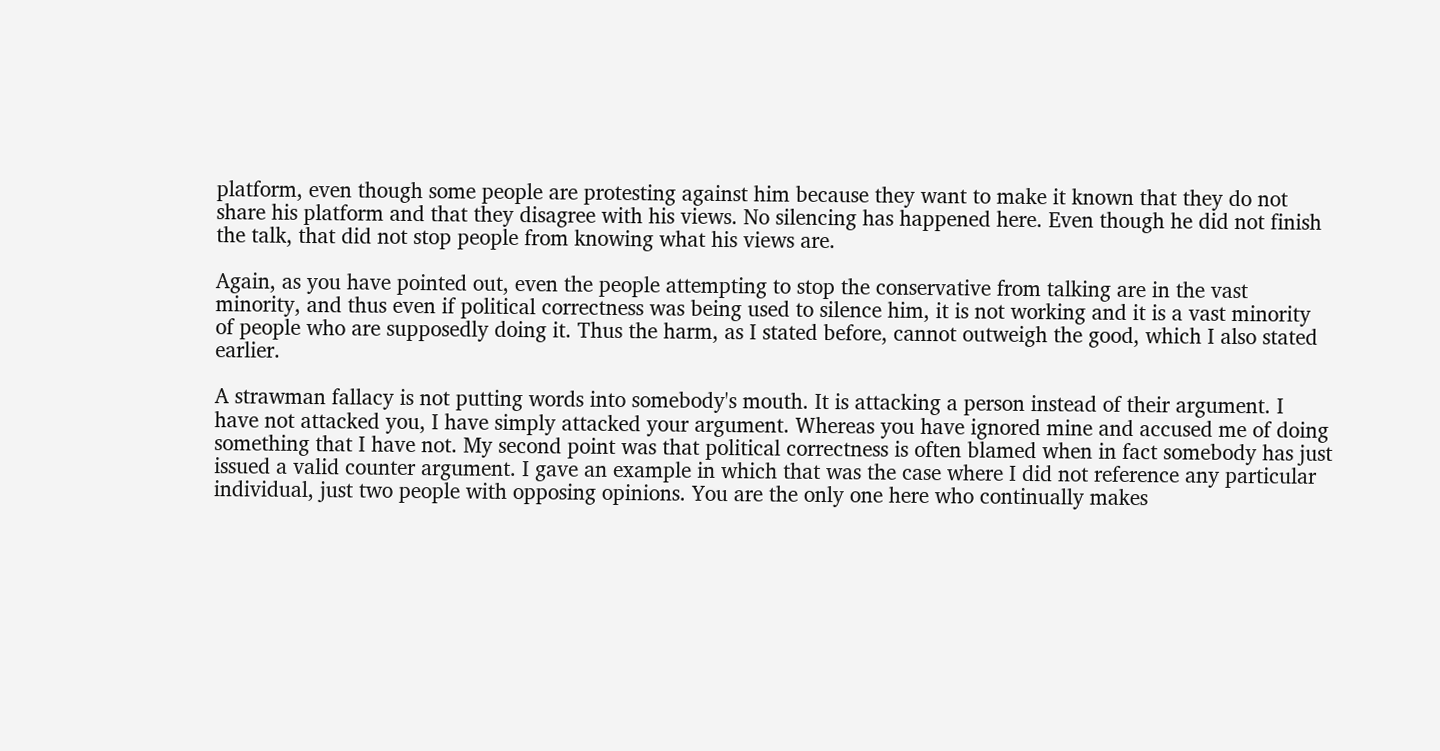platform, even though some people are protesting against him because they want to make it known that they do not share his platform and that they disagree with his views. No silencing has happened here. Even though he did not finish the talk, that did not stop people from knowing what his views are.

Again, as you have pointed out, even the people attempting to stop the conservative from talking are in the vast minority, and thus even if political correctness was being used to silence him, it is not working and it is a vast minority of people who are supposedly doing it. Thus the harm, as I stated before, cannot outweigh the good, which I also stated earlier.

A strawman fallacy is not putting words into somebody's mouth. It is attacking a person instead of their argument. I have not attacked you, I have simply attacked your argument. Whereas you have ignored mine and accused me of doing something that I have not. My second point was that political correctness is often blamed when in fact somebody has just issued a valid counter argument. I gave an example in which that was the case where I did not reference any particular individual, just two people with opposing opinions. You are the only one here who continually makes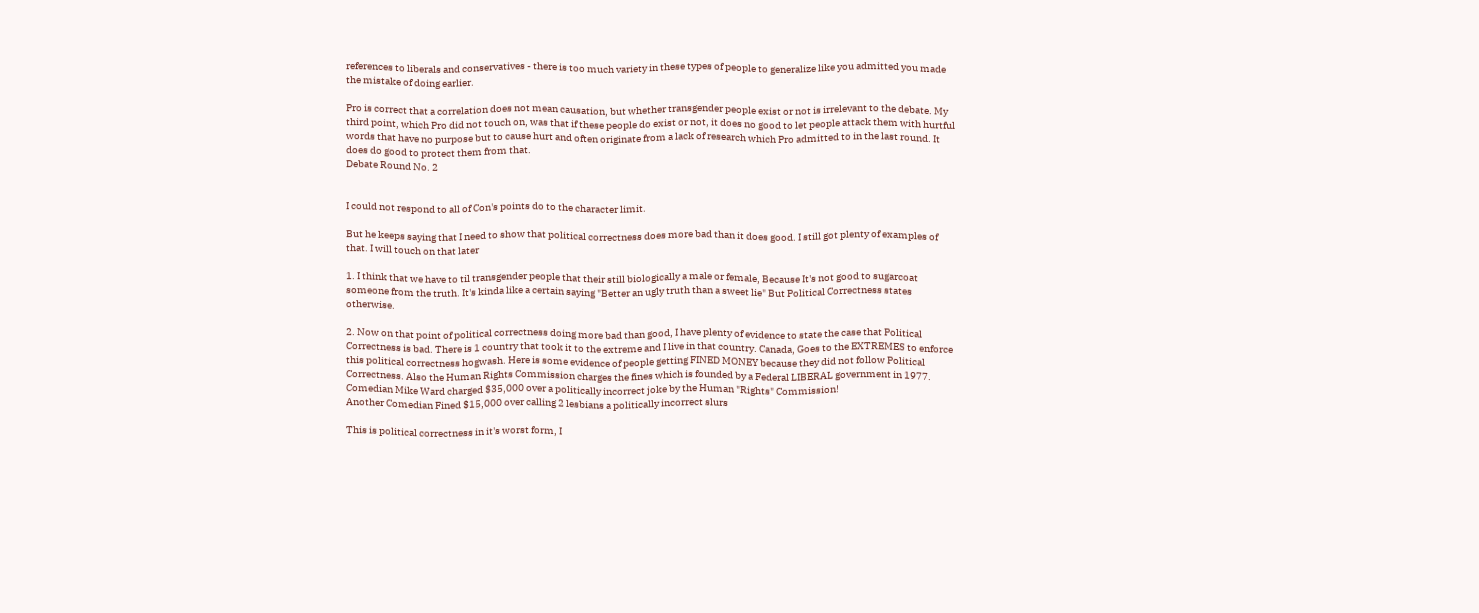references to liberals and conservatives - there is too much variety in these types of people to generalize like you admitted you made the mistake of doing earlier.

Pro is correct that a correlation does not mean causation, but whether transgender people exist or not is irrelevant to the debate. My third point, which Pro did not touch on, was that if these people do exist or not, it does no good to let people attack them with hurtful words that have no purpose but to cause hurt and often originate from a lack of research which Pro admitted to in the last round. It does do good to protect them from that.
Debate Round No. 2


I could not respond to all of Con's points do to the character limit.

But he keeps saying that I need to show that political correctness does more bad than it does good. I still got plenty of examples of that. I will touch on that later

1. I think that we have to til transgender people that their still biologically a male or female, Because It's not good to sugarcoat someone from the truth. It's kinda like a certain saying "Better an ugly truth than a sweet lie" But Political Correctness states otherwise.

2. Now on that point of political correctness doing more bad than good, I have plenty of evidence to state the case that Political Correctness is bad. There is 1 country that took it to the extreme and I live in that country. Canada, Goes to the EXTREMES to enforce this political correctness hogwash. Here is some evidence of people getting FINED MONEY because they did not follow Political Correctness. Also the Human Rights Commission charges the fines which is founded by a Federal LIBERAL government in 1977.
Comedian Mike Ward charged $35,000 over a politically incorrect joke by the Human "Rights" Commission!
Another Comedian Fined $15,000 over calling 2 lesbians a politically incorrect slurs

This is political correctness in it's worst form, I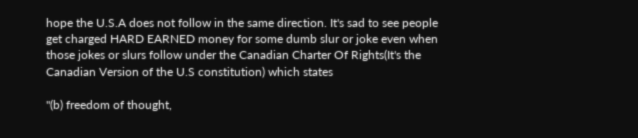hope the U.S.A does not follow in the same direction. It's sad to see people
get charged HARD EARNED money for some dumb slur or joke even when those jokes or slurs follow under the Canadian Charter Of Rights(It's the Canadian Version of the U.S constitution) which states

"(b) freedom of thought,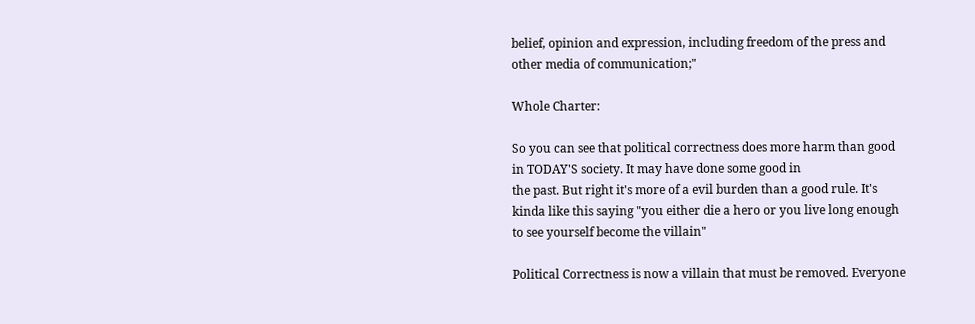belief, opinion and expression, including freedom of the press and other media of communication;"

Whole Charter:

So you can see that political correctness does more harm than good in TODAY'S society. It may have done some good in
the past. But right it's more of a evil burden than a good rule. It's kinda like this saying "you either die a hero or you live long enough to see yourself become the villain"

Political Correctness is now a villain that must be removed. Everyone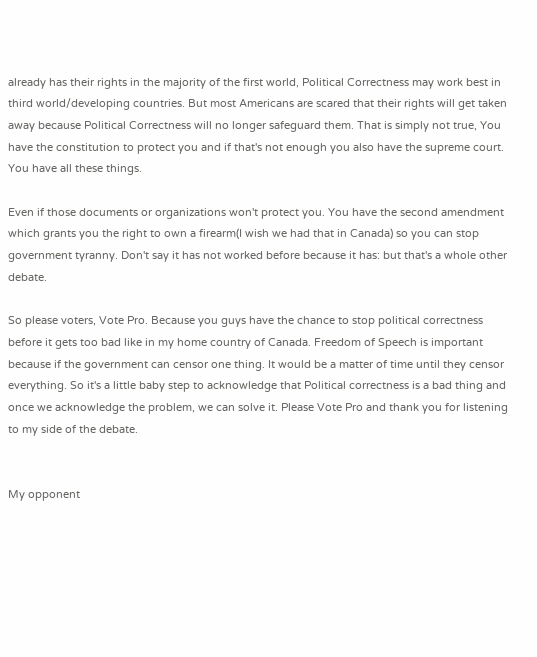already has their rights in the majority of the first world, Political Correctness may work best in third world/developing countries. But most Americans are scared that their rights will get taken away because Political Correctness will no longer safeguard them. That is simply not true, You have the constitution to protect you and if that's not enough you also have the supreme court. You have all these things.

Even if those documents or organizations won't protect you. You have the second amendment which grants you the right to own a firearm(I wish we had that in Canada) so you can stop government tyranny. Don't say it has not worked before because it has: but that's a whole other debate.

So please voters, Vote Pro. Because you guys have the chance to stop political correctness before it gets too bad like in my home country of Canada. Freedom of Speech is important because if the government can censor one thing. It would be a matter of time until they censor everything. So it's a little baby step to acknowledge that Political correctness is a bad thing and once we acknowledge the problem, we can solve it. Please Vote Pro and thank you for listening to my side of the debate.


My opponent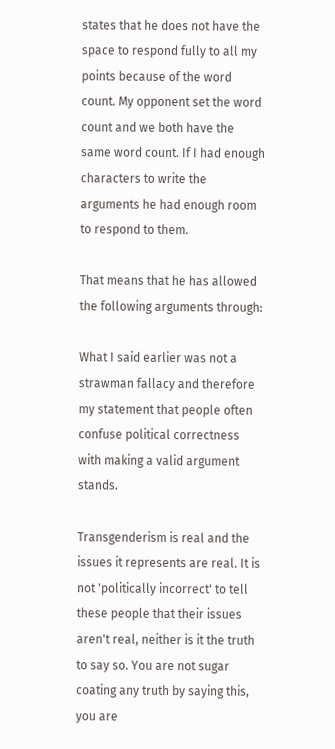states that he does not have the space to respond fully to all my points because of the word count. My opponent set the word count and we both have the same word count. If I had enough characters to write the arguments he had enough room to respond to them.

That means that he has allowed the following arguments through:

What I said earlier was not a strawman fallacy and therefore my statement that people often confuse political correctness with making a valid argument stands.

Transgenderism is real and the issues it represents are real. It is not 'politically incorrect' to tell these people that their issues aren't real, neither is it the truth to say so. You are not sugar coating any truth by saying this, you are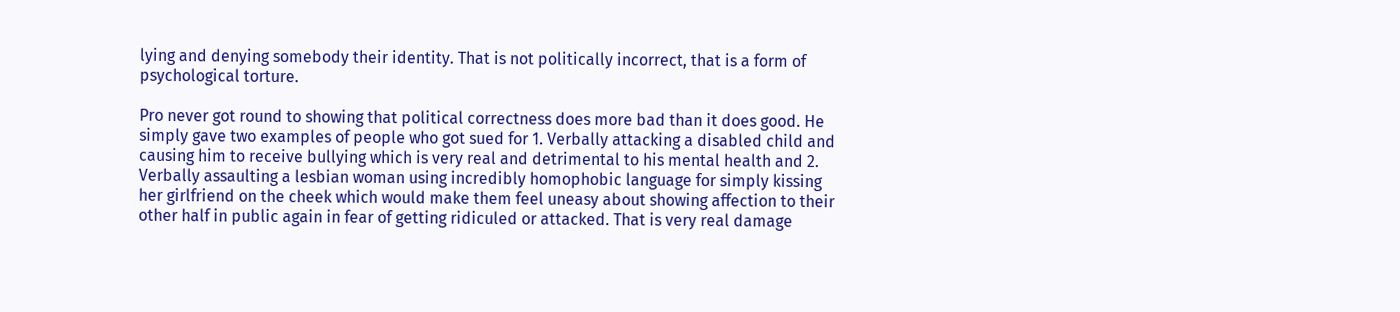lying and denying somebody their identity. That is not politically incorrect, that is a form of psychological torture.

Pro never got round to showing that political correctness does more bad than it does good. He simply gave two examples of people who got sued for 1. Verbally attacking a disabled child and causing him to receive bullying which is very real and detrimental to his mental health and 2. Verbally assaulting a lesbian woman using incredibly homophobic language for simply kissing her girlfriend on the cheek which would make them feel uneasy about showing affection to their other half in public again in fear of getting ridiculed or attacked. That is very real damage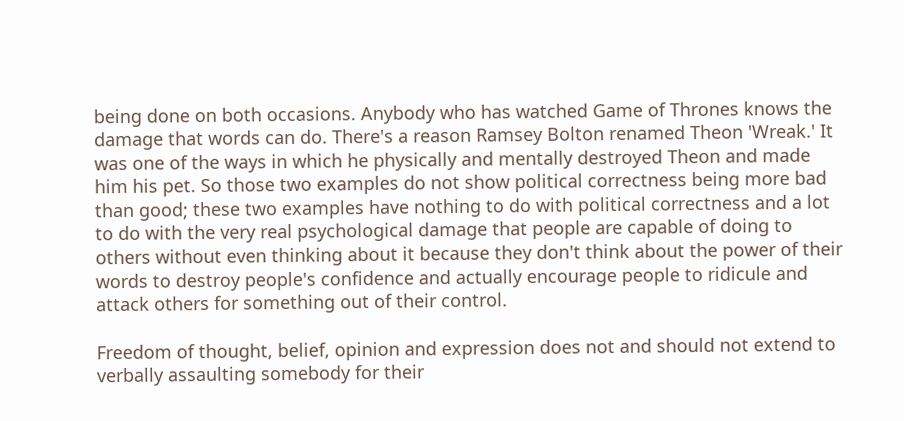being done on both occasions. Anybody who has watched Game of Thrones knows the damage that words can do. There's a reason Ramsey Bolton renamed Theon 'Wreak.' It was one of the ways in which he physically and mentally destroyed Theon and made him his pet. So those two examples do not show political correctness being more bad than good; these two examples have nothing to do with political correctness and a lot to do with the very real psychological damage that people are capable of doing to others without even thinking about it because they don't think about the power of their words to destroy people's confidence and actually encourage people to ridicule and attack others for something out of their control.

Freedom of thought, belief, opinion and expression does not and should not extend to verbally assaulting somebody for their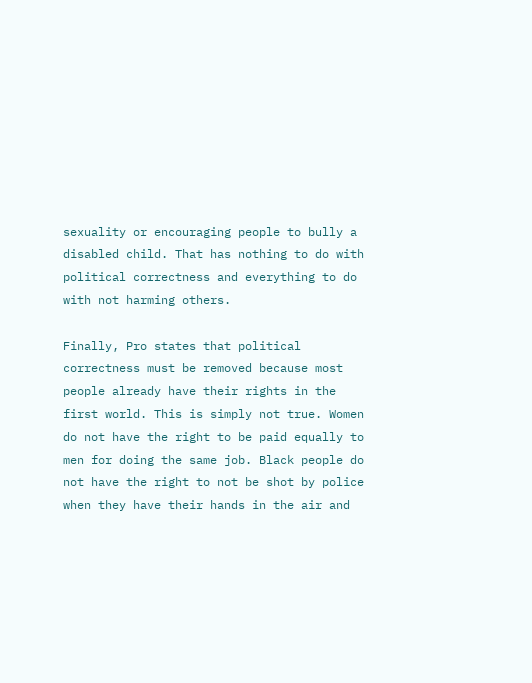sexuality or encouraging people to bully a disabled child. That has nothing to do with political correctness and everything to do with not harming others.

Finally, Pro states that political correctness must be removed because most people already have their rights in the first world. This is simply not true. Women do not have the right to be paid equally to men for doing the same job. Black people do not have the right to not be shot by police when they have their hands in the air and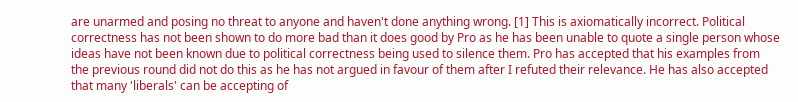are unarmed and posing no threat to anyone and haven't done anything wrong. [1] This is axiomatically incorrect. Political correctness has not been shown to do more bad than it does good by Pro as he has been unable to quote a single person whose ideas have not been known due to political correctness being used to silence them. Pro has accepted that his examples from the previous round did not do this as he has not argued in favour of them after I refuted their relevance. He has also accepted that many 'liberals' can be accepting of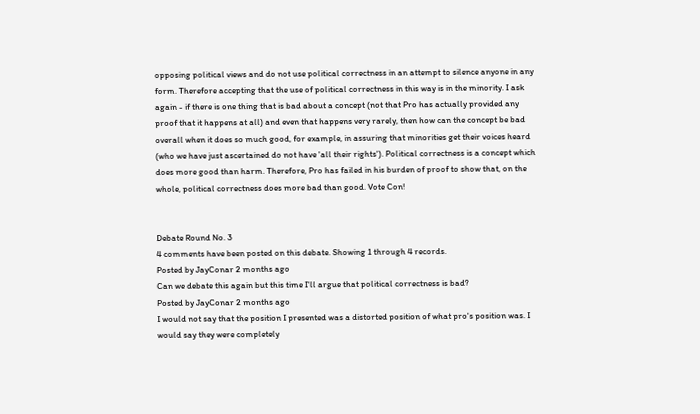opposing political views and do not use political correctness in an attempt to silence anyone in any form. Therefore accepting that the use of political correctness in this way is in the minority. I ask again - if there is one thing that is bad about a concept (not that Pro has actually provided any proof that it happens at all) and even that happens very rarely, then how can the concept be bad overall when it does so much good, for example, in assuring that minorities get their voices heard (who we have just ascertained do not have 'all their rights'). Political correctness is a concept which does more good than harm. Therefore, Pro has failed in his burden of proof to show that, on the whole, political correctness does more bad than good. Vote Con!


Debate Round No. 3
4 comments have been posted on this debate. Showing 1 through 4 records.
Posted by JayConar 2 months ago
Can we debate this again but this time I'll argue that political correctness is bad?
Posted by JayConar 2 months ago
I would not say that the position I presented was a distorted position of what pro's position was. I would say they were completely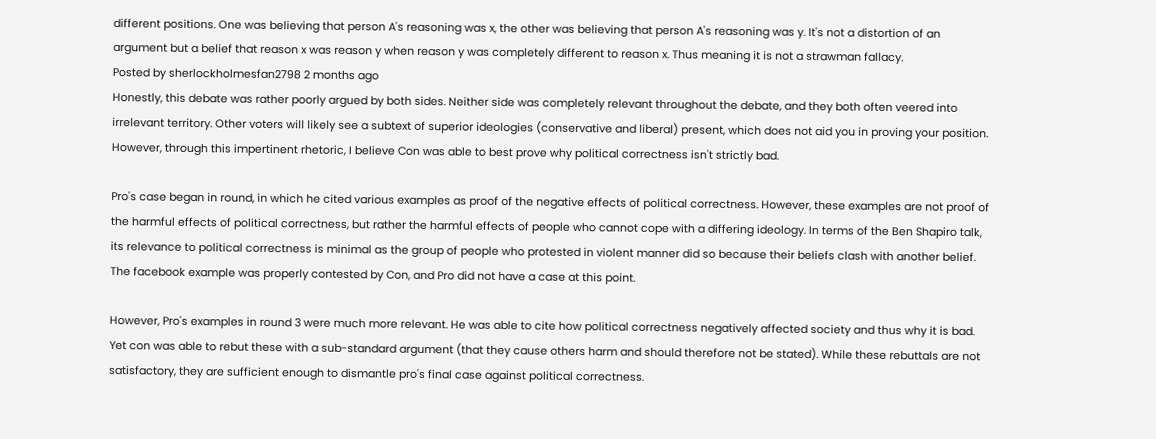different positions. One was believing that person A's reasoning was x, the other was believing that person A's reasoning was y. It's not a distortion of an argument but a belief that reason x was reason y when reason y was completely different to reason x. Thus meaning it is not a strawman fallacy.
Posted by sherlockholmesfan2798 2 months ago
Honestly, this debate was rather poorly argued by both sides. Neither side was completely relevant throughout the debate, and they both often veered into irrelevant territory. Other voters will likely see a subtext of superior ideologies (conservative and liberal) present, which does not aid you in proving your position. However, through this impertinent rhetoric, I believe Con was able to best prove why political correctness isn't strictly bad.

Pro's case began in round, in which he cited various examples as proof of the negative effects of political correctness. However, these examples are not proof of the harmful effects of political correctness, but rather the harmful effects of people who cannot cope with a differing ideology. In terms of the Ben Shapiro talk, its relevance to political correctness is minimal as the group of people who protested in violent manner did so because their beliefs clash with another belief. The facebook example was properly contested by Con, and Pro did not have a case at this point.

However, Pro's examples in round 3 were much more relevant. He was able to cite how political correctness negatively affected society and thus why it is bad. Yet con was able to rebut these with a sub-standard argument (that they cause others harm and should therefore not be stated). While these rebuttals are not satisfactory, they are sufficient enough to dismantle pro's final case against political correctness.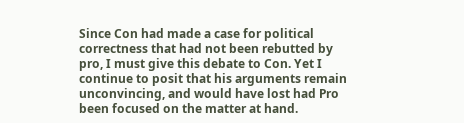Since Con had made a case for political correctness that had not been rebutted by pro, I must give this debate to Con. Yet I continue to posit that his arguments remain unconvincing, and would have lost had Pro been focused on the matter at hand.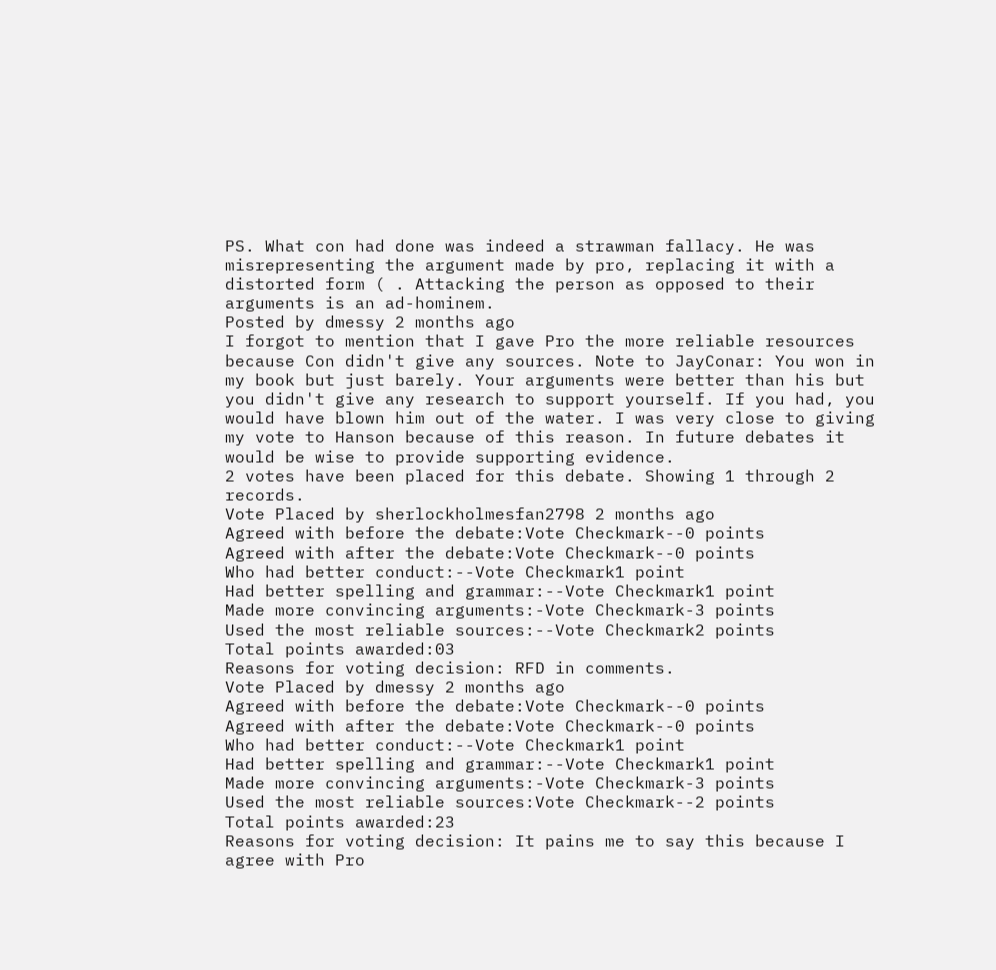PS. What con had done was indeed a strawman fallacy. He was misrepresenting the argument made by pro, replacing it with a distorted form ( . Attacking the person as opposed to their arguments is an ad-hominem.
Posted by dmessy 2 months ago
I forgot to mention that I gave Pro the more reliable resources because Con didn't give any sources. Note to JayConar: You won in my book but just barely. Your arguments were better than his but you didn't give any research to support yourself. If you had, you would have blown him out of the water. I was very close to giving my vote to Hanson because of this reason. In future debates it would be wise to provide supporting evidence.
2 votes have been placed for this debate. Showing 1 through 2 records.
Vote Placed by sherlockholmesfan2798 2 months ago
Agreed with before the debate:Vote Checkmark--0 points
Agreed with after the debate:Vote Checkmark--0 points
Who had better conduct:--Vote Checkmark1 point
Had better spelling and grammar:--Vote Checkmark1 point
Made more convincing arguments:-Vote Checkmark-3 points
Used the most reliable sources:--Vote Checkmark2 points
Total points awarded:03
Reasons for voting decision: RFD in comments.
Vote Placed by dmessy 2 months ago
Agreed with before the debate:Vote Checkmark--0 points
Agreed with after the debate:Vote Checkmark--0 points
Who had better conduct:--Vote Checkmark1 point
Had better spelling and grammar:--Vote Checkmark1 point
Made more convincing arguments:-Vote Checkmark-3 points
Used the most reliable sources:Vote Checkmark--2 points
Total points awarded:23
Reasons for voting decision: It pains me to say this because I agree with Pro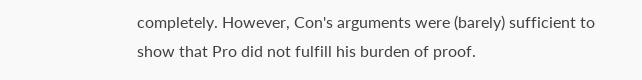completely. However, Con's arguments were (barely) sufficient to show that Pro did not fulfill his burden of proof.